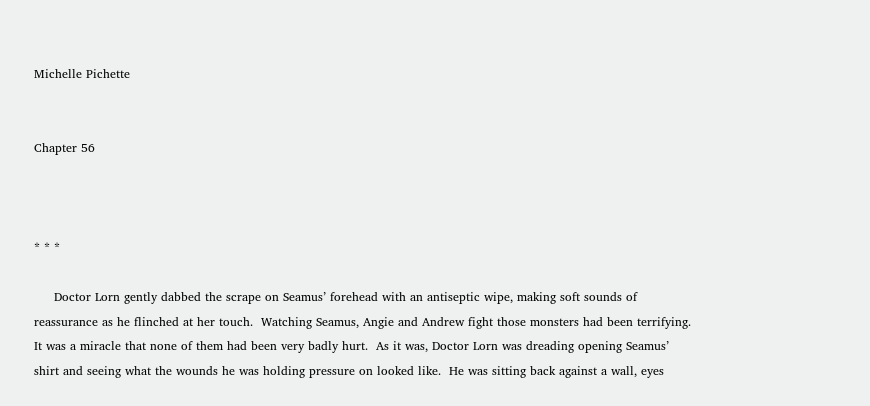Michelle Pichette


Chapter 56



* * *

     Doctor Lorn gently dabbed the scrape on Seamus’ forehead with an antiseptic wipe, making soft sounds of reassurance as he flinched at her touch.  Watching Seamus, Angie and Andrew fight those monsters had been terrifying.  It was a miracle that none of them had been very badly hurt.  As it was, Doctor Lorn was dreading opening Seamus’ shirt and seeing what the wounds he was holding pressure on looked like.  He was sitting back against a wall, eyes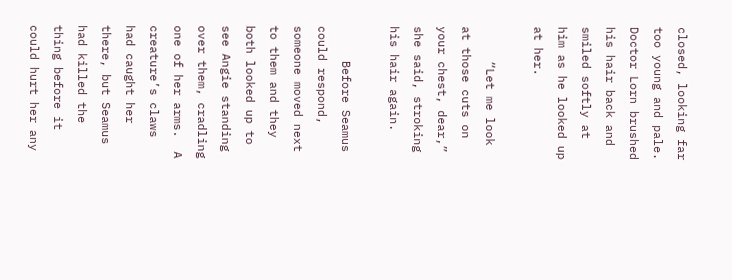closed, looking far too young and pale.  Doctor Lorn brushed his hair back and smiled softly at him as he looked up at her.

     “Let me look at those cuts on your chest, dear,” she said, stroking his hair again.

     Before Seamus could respond, someone moved next to them and they both looked up to see Angie standing over them, cradling one of her arms.  A creature’s claws had caught her there, but Seamus had killed the thing before it could hurt her any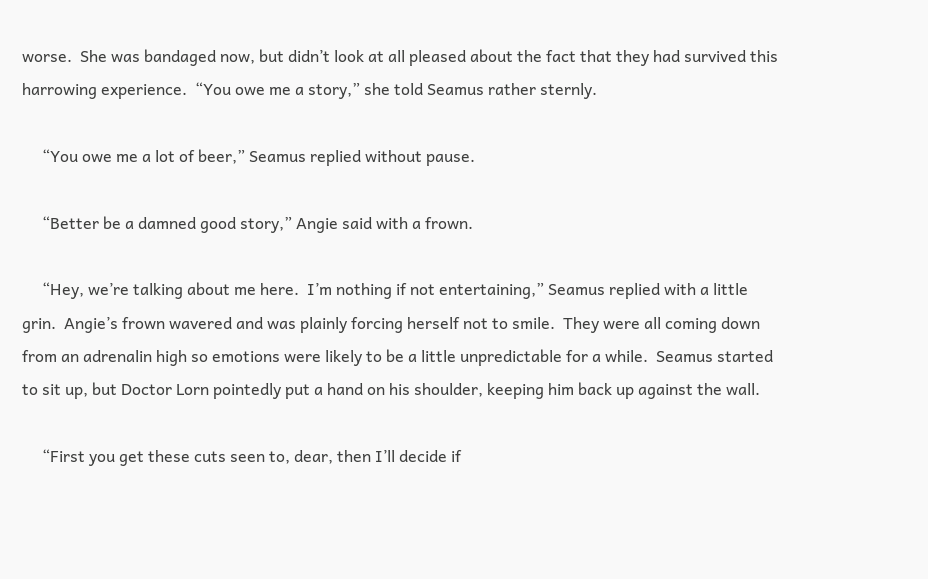worse.  She was bandaged now, but didn’t look at all pleased about the fact that they had survived this harrowing experience.  “You owe me a story,” she told Seamus rather sternly.

     “You owe me a lot of beer,” Seamus replied without pause.

     “Better be a damned good story,” Angie said with a frown.

     “Hey, we’re talking about me here.  I’m nothing if not entertaining,” Seamus replied with a little grin.  Angie’s frown wavered and was plainly forcing herself not to smile.  They were all coming down from an adrenalin high so emotions were likely to be a little unpredictable for a while.  Seamus started to sit up, but Doctor Lorn pointedly put a hand on his shoulder, keeping him back up against the wall.

     “First you get these cuts seen to, dear, then I’ll decide if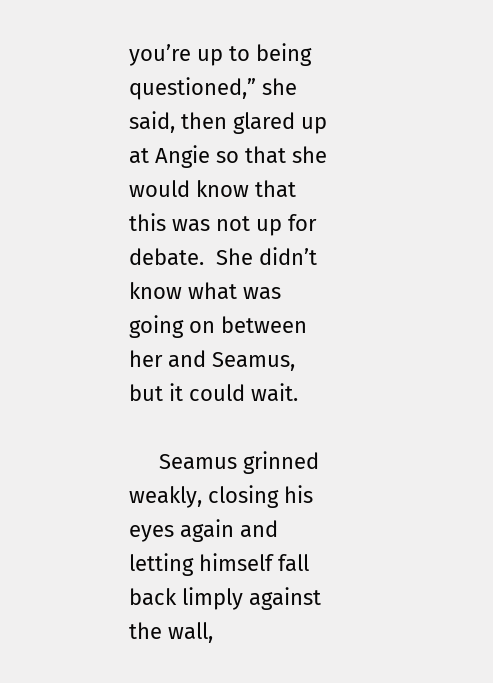you’re up to being questioned,” she said, then glared up at Angie so that she would know that this was not up for debate.  She didn’t know what was going on between her and Seamus, but it could wait.

     Seamus grinned weakly, closing his eyes again and letting himself fall back limply against the wall,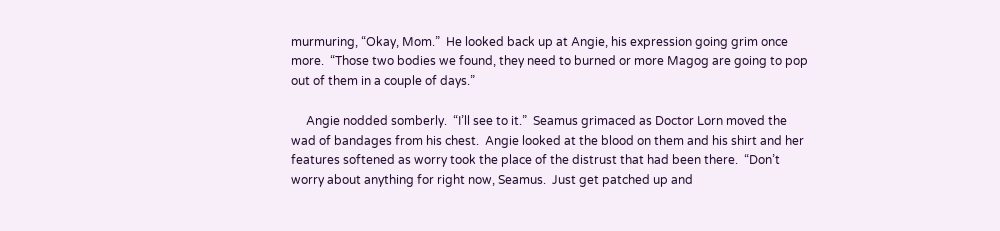murmuring, “Okay, Mom.”  He looked back up at Angie, his expression going grim once more.  “Those two bodies we found, they need to burned or more Magog are going to pop out of them in a couple of days.”

     Angie nodded somberly.  “I’ll see to it.”  Seamus grimaced as Doctor Lorn moved the wad of bandages from his chest.  Angie looked at the blood on them and his shirt and her features softened as worry took the place of the distrust that had been there.  “Don’t worry about anything for right now, Seamus.  Just get patched up and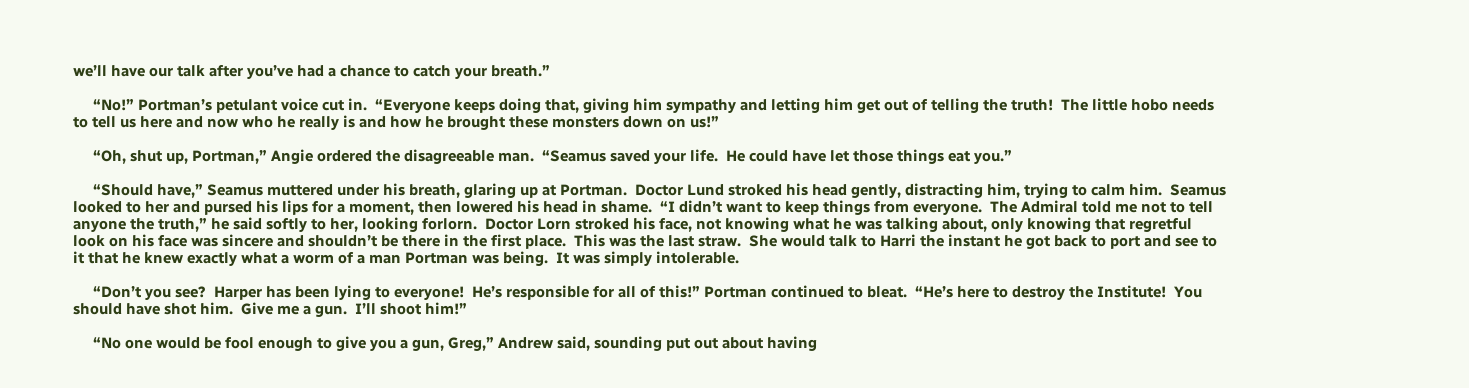we’ll have our talk after you’ve had a chance to catch your breath.”

     “No!” Portman’s petulant voice cut in.  “Everyone keeps doing that, giving him sympathy and letting him get out of telling the truth!  The little hobo needs to tell us here and now who he really is and how he brought these monsters down on us!”

     “Oh, shut up, Portman,” Angie ordered the disagreeable man.  “Seamus saved your life.  He could have let those things eat you.”

     “Should have,” Seamus muttered under his breath, glaring up at Portman.  Doctor Lund stroked his head gently, distracting him, trying to calm him.  Seamus looked to her and pursed his lips for a moment, then lowered his head in shame.  “I didn’t want to keep things from everyone.  The Admiral told me not to tell anyone the truth,” he said softly to her, looking forlorn.  Doctor Lorn stroked his face, not knowing what he was talking about, only knowing that regretful look on his face was sincere and shouldn’t be there in the first place.  This was the last straw.  She would talk to Harri the instant he got back to port and see to it that he knew exactly what a worm of a man Portman was being.  It was simply intolerable.

     “Don’t you see?  Harper has been lying to everyone!  He’s responsible for all of this!” Portman continued to bleat.  “He’s here to destroy the Institute!  You should have shot him.  Give me a gun.  I’ll shoot him!”

     “No one would be fool enough to give you a gun, Greg,” Andrew said, sounding put out about having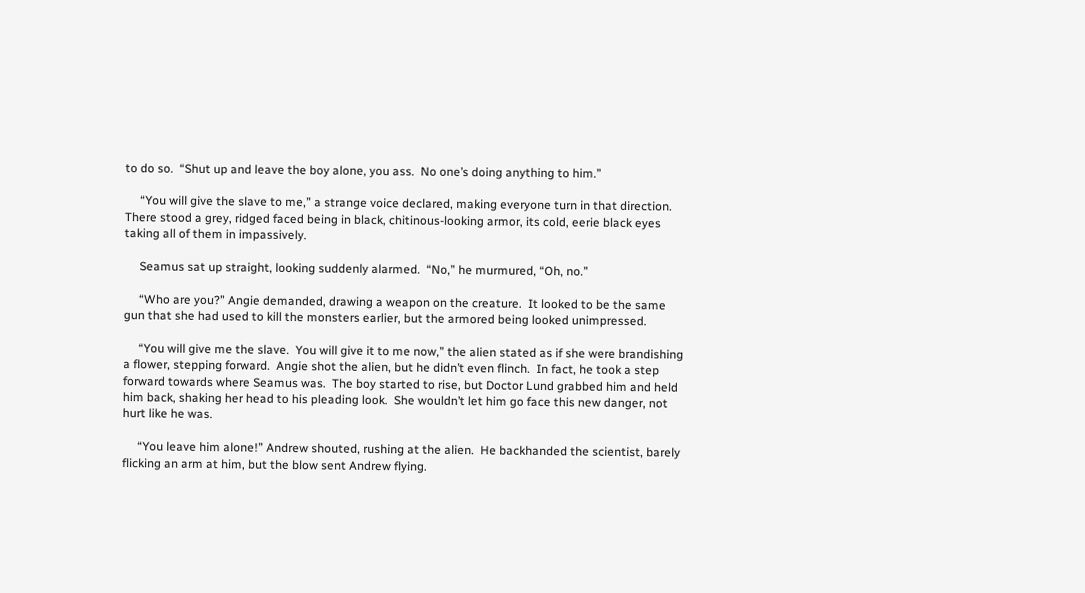to do so.  “Shut up and leave the boy alone, you ass.  No one’s doing anything to him.”

     “You will give the slave to me,” a strange voice declared, making everyone turn in that direction.  There stood a grey, ridged faced being in black, chitinous-looking armor, its cold, eerie black eyes taking all of them in impassively.

     Seamus sat up straight, looking suddenly alarmed.  “No,” he murmured, “Oh, no.”

     “Who are you?” Angie demanded, drawing a weapon on the creature.  It looked to be the same gun that she had used to kill the monsters earlier, but the armored being looked unimpressed.

     “You will give me the slave.  You will give it to me now,” the alien stated as if she were brandishing a flower, stepping forward.  Angie shot the alien, but he didn’t even flinch.  In fact, he took a step forward towards where Seamus was.  The boy started to rise, but Doctor Lund grabbed him and held him back, shaking her head to his pleading look.  She wouldn’t let him go face this new danger, not hurt like he was.

     “You leave him alone!” Andrew shouted, rushing at the alien.  He backhanded the scientist, barely flicking an arm at him, but the blow sent Andrew flying.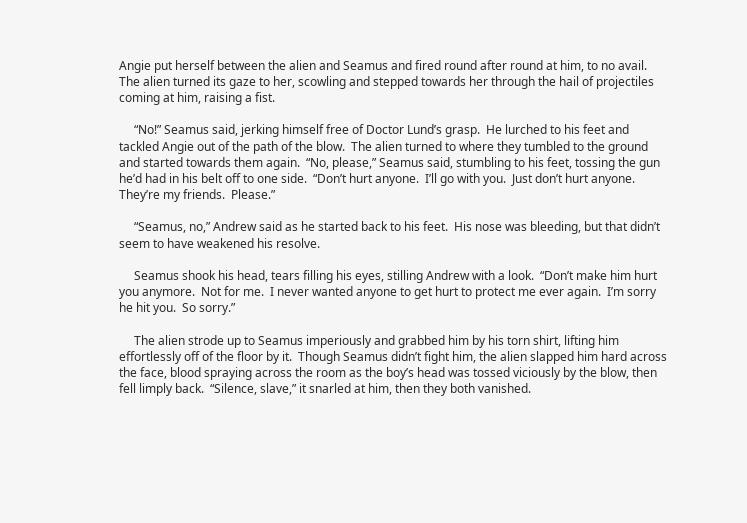Angie put herself between the alien and Seamus and fired round after round at him, to no avail.  The alien turned its gaze to her, scowling and stepped towards her through the hail of projectiles coming at him, raising a fist.

     “No!” Seamus said, jerking himself free of Doctor Lund’s grasp.  He lurched to his feet and tackled Angie out of the path of the blow.  The alien turned to where they tumbled to the ground and started towards them again.  “No, please,” Seamus said, stumbling to his feet, tossing the gun he’d had in his belt off to one side.  “Don’t hurt anyone.  I’ll go with you.  Just don’t hurt anyone.  They’re my friends.  Please.”

     “Seamus, no,” Andrew said as he started back to his feet.  His nose was bleeding, but that didn’t seem to have weakened his resolve.

     Seamus shook his head, tears filling his eyes, stilling Andrew with a look.  “Don’t make him hurt you anymore.  Not for me.  I never wanted anyone to get hurt to protect me ever again.  I’m sorry he hit you.  So sorry.”

     The alien strode up to Seamus imperiously and grabbed him by his torn shirt, lifting him effortlessly off of the floor by it.  Though Seamus didn’t fight him, the alien slapped him hard across the face, blood spraying across the room as the boy’s head was tossed viciously by the blow, then fell limply back.  “Silence, slave,” it snarled at him, then they both vanished.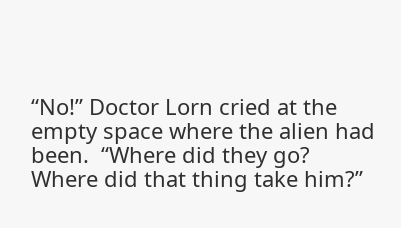“No!” Doctor Lorn cried at the empty space where the alien had been.  “Where did they go?  Where did that thing take him?”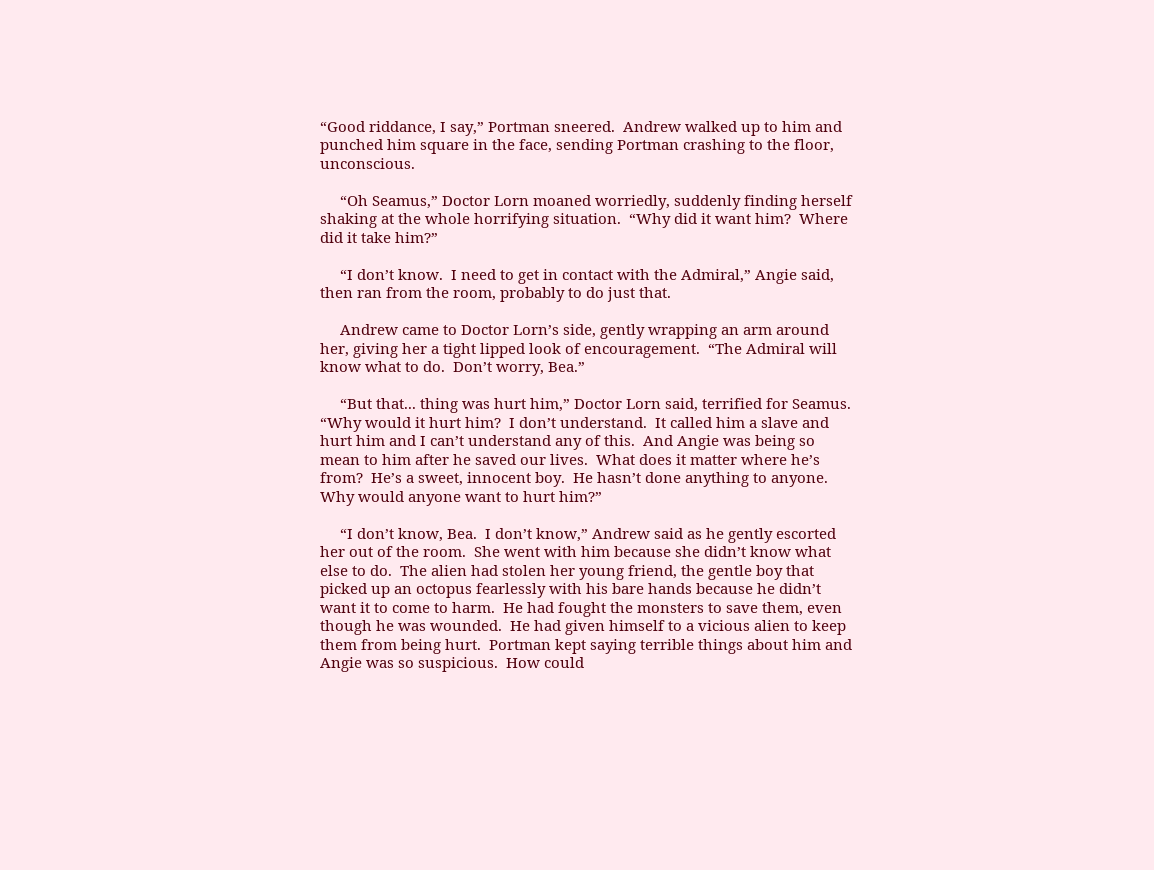“Good riddance, I say,” Portman sneered.  Andrew walked up to him and punched him square in the face, sending Portman crashing to the floor, unconscious.

     “Oh Seamus,” Doctor Lorn moaned worriedly, suddenly finding herself shaking at the whole horrifying situation.  “Why did it want him?  Where did it take him?”

     “I don’t know.  I need to get in contact with the Admiral,” Angie said, then ran from the room, probably to do just that.

     Andrew came to Doctor Lorn’s side, gently wrapping an arm around her, giving her a tight lipped look of encouragement.  “The Admiral will know what to do.  Don’t worry, Bea.”

     “But that... thing was hurt him,” Doctor Lorn said, terrified for Seamus.  “Why would it hurt him?  I don’t understand.  It called him a slave and hurt him and I can’t understand any of this.  And Angie was being so mean to him after he saved our lives.  What does it matter where he’s from?  He’s a sweet, innocent boy.  He hasn’t done anything to anyone.  Why would anyone want to hurt him?”

     “I don’t know, Bea.  I don’t know,” Andrew said as he gently escorted her out of the room.  She went with him because she didn’t know what else to do.  The alien had stolen her young friend, the gentle boy that picked up an octopus fearlessly with his bare hands because he didn’t want it to come to harm.  He had fought the monsters to save them, even though he was wounded.  He had given himself to a vicious alien to keep them from being hurt.  Portman kept saying terrible things about him and Angie was so suspicious.  How could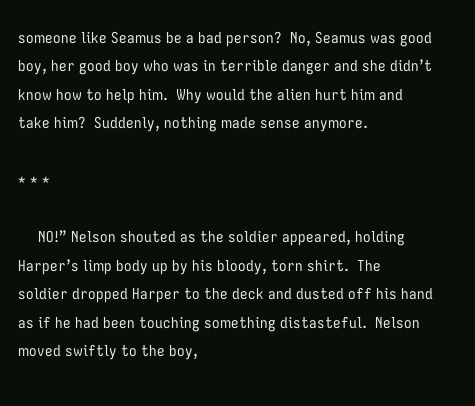someone like Seamus be a bad person?  No, Seamus was good boy, her good boy who was in terrible danger and she didn’t know how to help him.  Why would the alien hurt him and take him?  Suddenly, nothing made sense anymore.

* * *

     NO!” Nelson shouted as the soldier appeared, holding Harper’s limp body up by his bloody, torn shirt.  The soldier dropped Harper to the deck and dusted off his hand as if he had been touching something distasteful.  Nelson moved swiftly to the boy,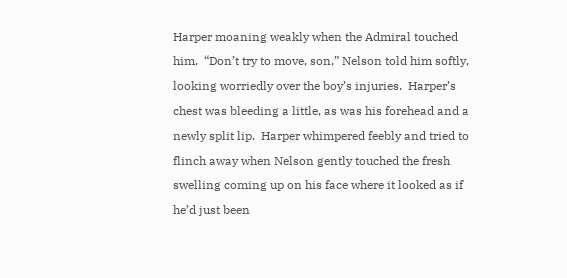Harper moaning weakly when the Admiral touched him.  “Don’t try to move, son,” Nelson told him softly, looking worriedly over the boy’s injuries.  Harper’s chest was bleeding a little, as was his forehead and a newly split lip.  Harper whimpered feebly and tried to flinch away when Nelson gently touched the fresh swelling coming up on his face where it looked as if he’d just been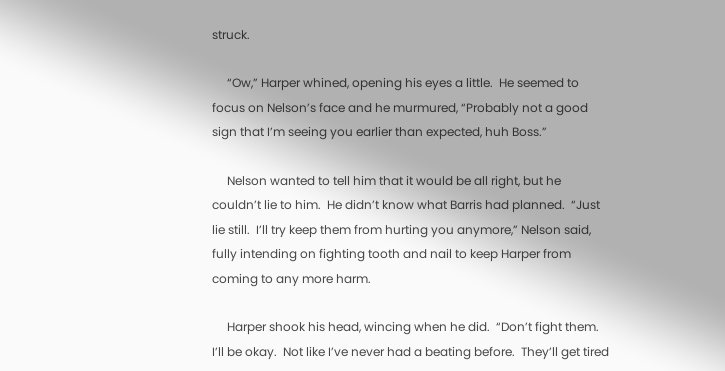struck.

     “Ow,” Harper whined, opening his eyes a little.  He seemed to focus on Nelson’s face and he murmured, “Probably not a good sign that I’m seeing you earlier than expected, huh Boss.”

     Nelson wanted to tell him that it would be all right, but he couldn’t lie to him.  He didn’t know what Barris had planned.  “Just lie still.  I’ll try keep them from hurting you anymore,” Nelson said, fully intending on fighting tooth and nail to keep Harper from coming to any more harm.

     Harper shook his head, wincing when he did.  “Don’t fight them.  I’ll be okay.  Not like I’ve never had a beating before.  They’ll get tired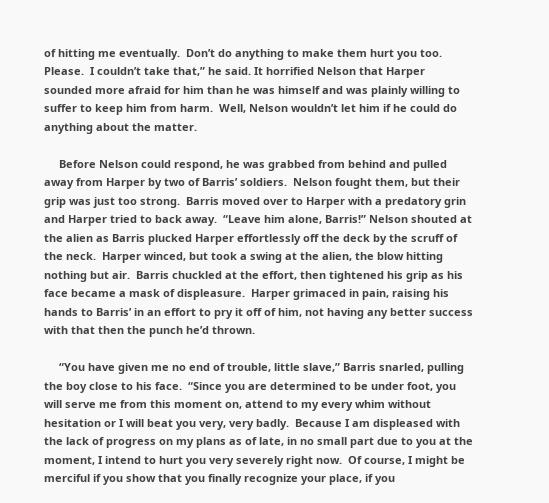of hitting me eventually.  Don’t do anything to make them hurt you too.  Please.  I couldn’t take that,” he said. It horrified Nelson that Harper sounded more afraid for him than he was himself and was plainly willing to suffer to keep him from harm.  Well, Nelson wouldn’t let him if he could do anything about the matter.

     Before Nelson could respond, he was grabbed from behind and pulled away from Harper by two of Barris’ soldiers.  Nelson fought them, but their grip was just too strong.  Barris moved over to Harper with a predatory grin and Harper tried to back away.  “Leave him alone, Barris!” Nelson shouted at the alien as Barris plucked Harper effortlessly off the deck by the scruff of the neck.  Harper winced, but took a swing at the alien, the blow hitting nothing but air.  Barris chuckled at the effort, then tightened his grip as his face became a mask of displeasure.  Harper grimaced in pain, raising his hands to Barris’ in an effort to pry it off of him, not having any better success with that then the punch he’d thrown.

     “You have given me no end of trouble, little slave,” Barris snarled, pulling the boy close to his face.  “Since you are determined to be under foot, you will serve me from this moment on, attend to my every whim without hesitation or I will beat you very, very badly.  Because I am displeased with the lack of progress on my plans as of late, in no small part due to you at the moment, I intend to hurt you very severely right now.  Of course, I might be merciful if you show that you finally recognize your place, if you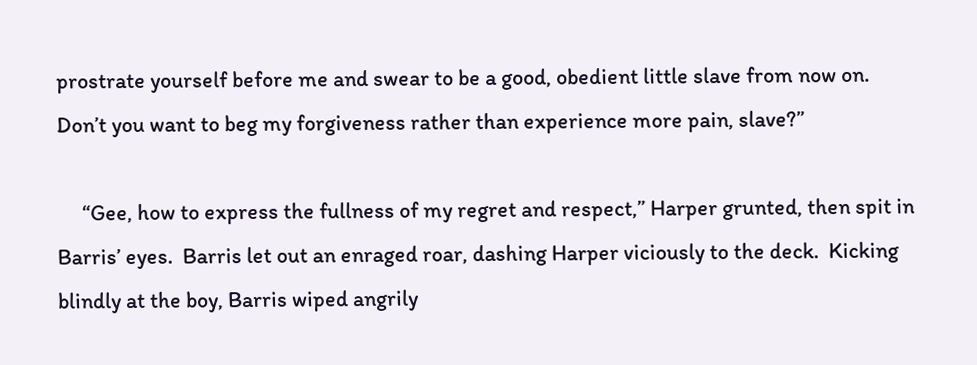prostrate yourself before me and swear to be a good, obedient little slave from now on.  Don’t you want to beg my forgiveness rather than experience more pain, slave?”

     “Gee, how to express the fullness of my regret and respect,” Harper grunted, then spit in Barris’ eyes.  Barris let out an enraged roar, dashing Harper viciously to the deck.  Kicking blindly at the boy, Barris wiped angrily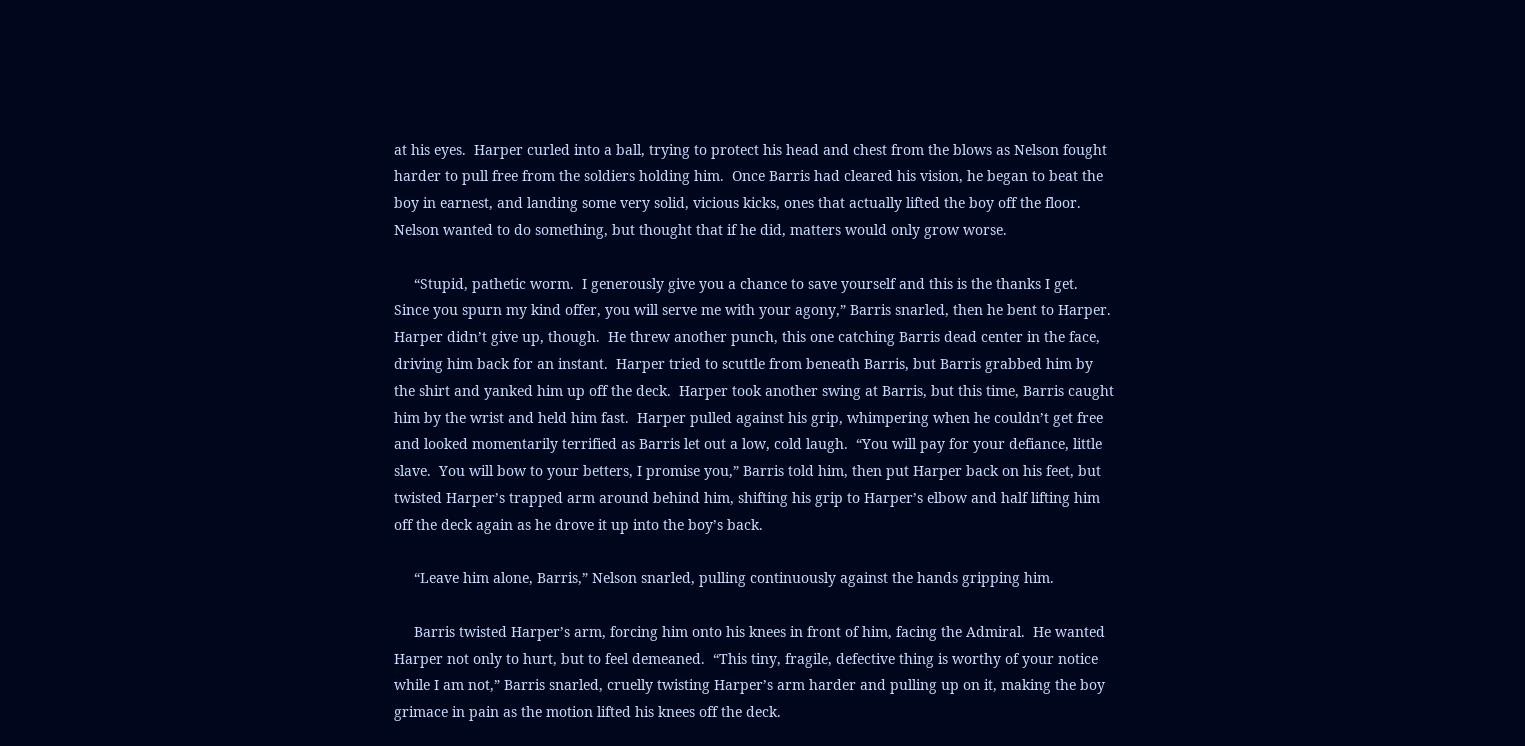at his eyes.  Harper curled into a ball, trying to protect his head and chest from the blows as Nelson fought harder to pull free from the soldiers holding him.  Once Barris had cleared his vision, he began to beat the boy in earnest, and landing some very solid, vicious kicks, ones that actually lifted the boy off the floor.  Nelson wanted to do something, but thought that if he did, matters would only grow worse.

     “Stupid, pathetic worm.  I generously give you a chance to save yourself and this is the thanks I get.  Since you spurn my kind offer, you will serve me with your agony,” Barris snarled, then he bent to Harper.  Harper didn’t give up, though.  He threw another punch, this one catching Barris dead center in the face, driving him back for an instant.  Harper tried to scuttle from beneath Barris, but Barris grabbed him by the shirt and yanked him up off the deck.  Harper took another swing at Barris, but this time, Barris caught him by the wrist and held him fast.  Harper pulled against his grip, whimpering when he couldn’t get free and looked momentarily terrified as Barris let out a low, cold laugh.  “You will pay for your defiance, little slave.  You will bow to your betters, I promise you,” Barris told him, then put Harper back on his feet, but twisted Harper’s trapped arm around behind him, shifting his grip to Harper’s elbow and half lifting him off the deck again as he drove it up into the boy’s back.

     “Leave him alone, Barris,” Nelson snarled, pulling continuously against the hands gripping him.

     Barris twisted Harper’s arm, forcing him onto his knees in front of him, facing the Admiral.  He wanted Harper not only to hurt, but to feel demeaned.  “This tiny, fragile, defective thing is worthy of your notice while I am not,” Barris snarled, cruelly twisting Harper’s arm harder and pulling up on it, making the boy grimace in pain as the motion lifted his knees off the deck.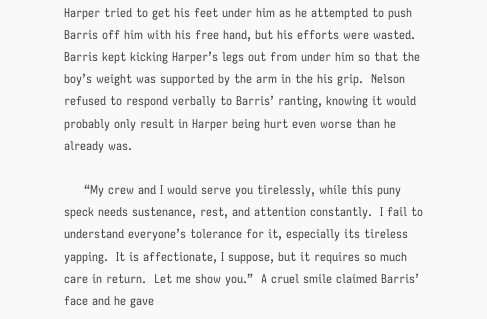Harper tried to get his feet under him as he attempted to push Barris off him with his free hand, but his efforts were wasted.  Barris kept kicking Harper’s legs out from under him so that the boy’s weight was supported by the arm in the his grip.  Nelson refused to respond verbally to Barris’ ranting, knowing it would probably only result in Harper being hurt even worse than he already was.

     “My crew and I would serve you tirelessly, while this puny speck needs sustenance, rest, and attention constantly.  I fail to understand everyone’s tolerance for it, especially its tireless yapping.  It is affectionate, I suppose, but it requires so much care in return.  Let me show you.”  A cruel smile claimed Barris’ face and he gave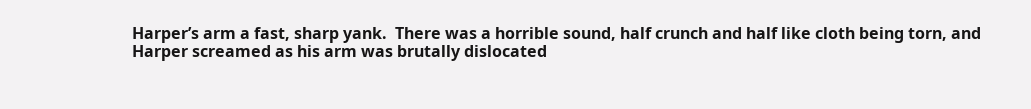Harper’s arm a fast, sharp yank.  There was a horrible sound, half crunch and half like cloth being torn, and Harper screamed as his arm was brutally dislocated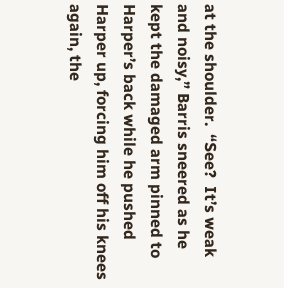at the shoulder.  “See?  It’s weak and noisy,” Barris sneered as he kept the damaged arm pinned to Harper’s back while he pushed Harper up, forcing him off his knees again, the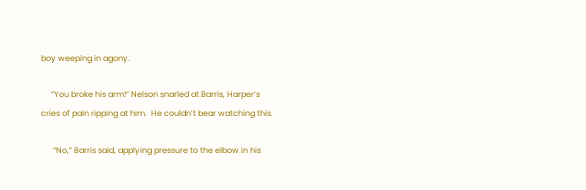boy weeping in agony.

     “You broke his arm!” Nelson snarled at Barris, Harper’s cries of pain ripping at him.  He couldn’t bear watching this.

      “No,” Barris said, applying pressure to the elbow in his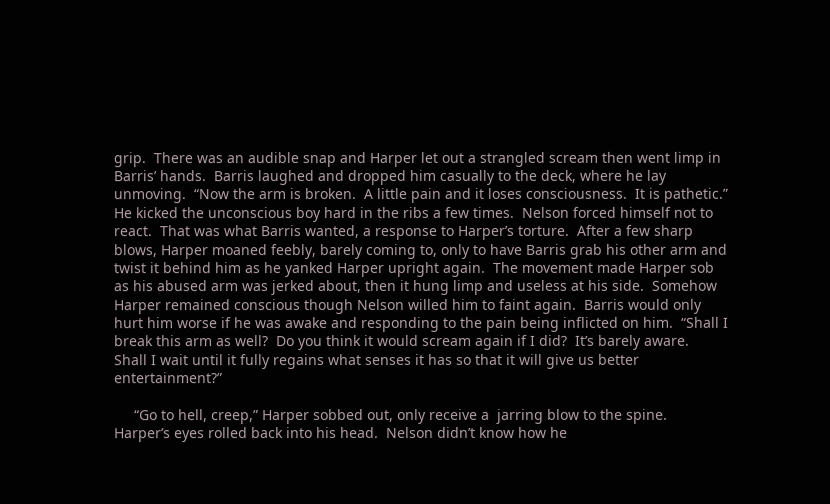grip.  There was an audible snap and Harper let out a strangled scream then went limp in Barris’ hands.  Barris laughed and dropped him casually to the deck, where he lay unmoving.  “Now the arm is broken.  A little pain and it loses consciousness.  It is pathetic.”  He kicked the unconscious boy hard in the ribs a few times.  Nelson forced himself not to react.  That was what Barris wanted, a response to Harper’s torture.  After a few sharp blows, Harper moaned feebly, barely coming to, only to have Barris grab his other arm and twist it behind him as he yanked Harper upright again.  The movement made Harper sob as his abused arm was jerked about, then it hung limp and useless at his side.  Somehow Harper remained conscious though Nelson willed him to faint again.  Barris would only hurt him worse if he was awake and responding to the pain being inflicted on him.  “Shall I break this arm as well?  Do you think it would scream again if I did?  It’s barely aware.  Shall I wait until it fully regains what senses it has so that it will give us better entertainment?”

     “Go to hell, creep,” Harper sobbed out, only receive a  jarring blow to the spine.  Harper’s eyes rolled back into his head.  Nelson didn’t know how he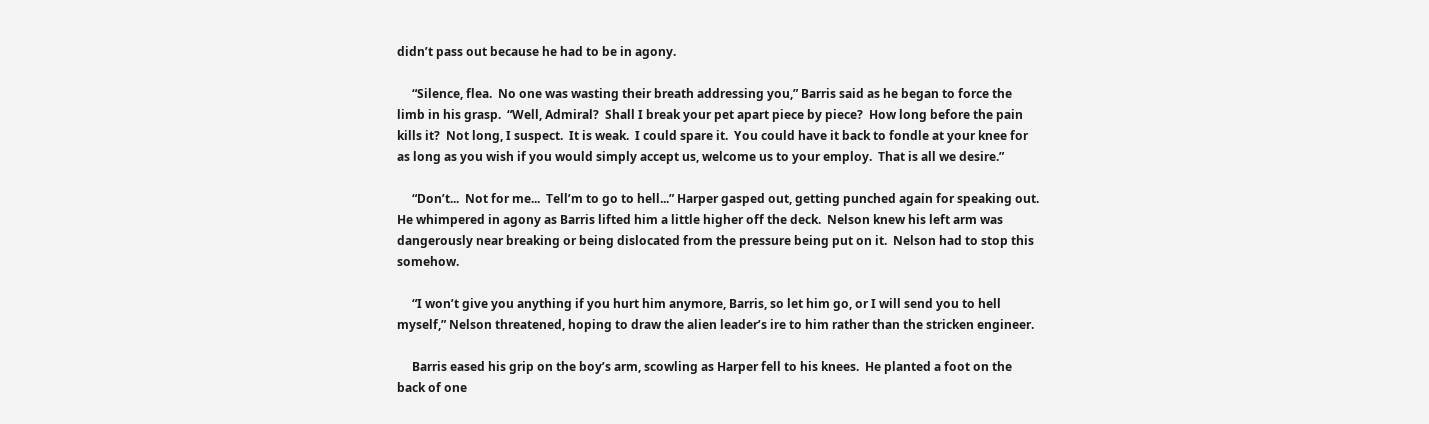didn’t pass out because he had to be in agony.

     “Silence, flea.  No one was wasting their breath addressing you,” Barris said as he began to force the limb in his grasp.  “Well, Admiral?  Shall I break your pet apart piece by piece?  How long before the pain kills it?  Not long, I suspect.  It is weak.  I could spare it.  You could have it back to fondle at your knee for as long as you wish if you would simply accept us, welcome us to your employ.  That is all we desire.”

     “Don’t...  Not for me...  Tell’m to go to hell...” Harper gasped out, getting punched again for speaking out.  He whimpered in agony as Barris lifted him a little higher off the deck.  Nelson knew his left arm was dangerously near breaking or being dislocated from the pressure being put on it.  Nelson had to stop this somehow.

     “I won’t give you anything if you hurt him anymore, Barris, so let him go, or I will send you to hell myself,” Nelson threatened, hoping to draw the alien leader’s ire to him rather than the stricken engineer.

     Barris eased his grip on the boy’s arm, scowling as Harper fell to his knees.  He planted a foot on the back of one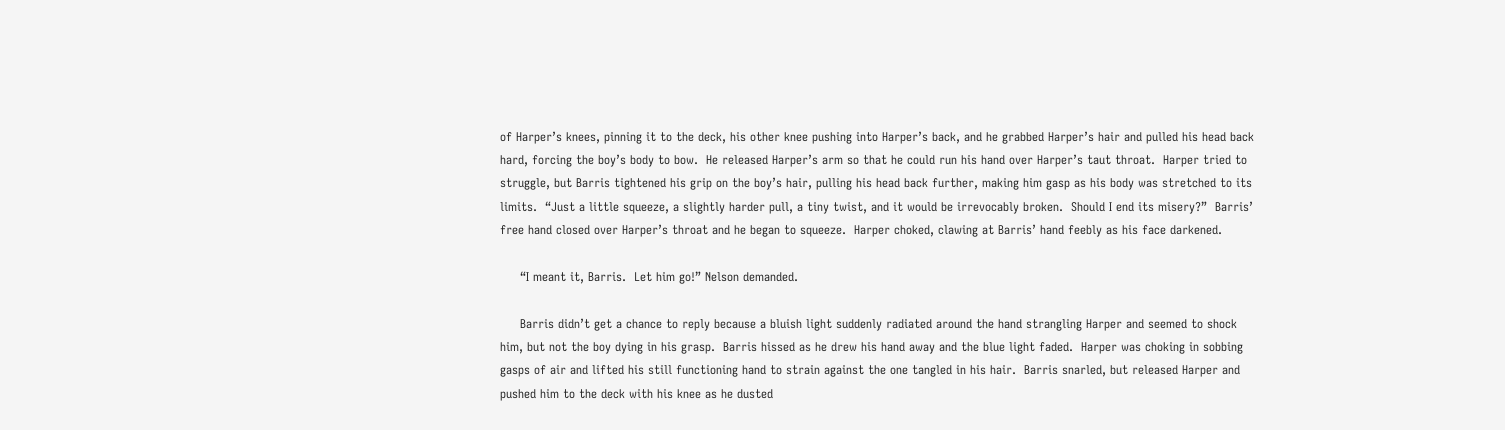of Harper’s knees, pinning it to the deck, his other knee pushing into Harper’s back, and he grabbed Harper’s hair and pulled his head back hard, forcing the boy’s body to bow.  He released Harper’s arm so that he could run his hand over Harper’s taut throat.  Harper tried to struggle, but Barris tightened his grip on the boy’s hair, pulling his head back further, making him gasp as his body was stretched to its limits.  “Just a little squeeze, a slightly harder pull, a tiny twist, and it would be irrevocably broken.  Should I end its misery?”  Barris’ free hand closed over Harper’s throat and he began to squeeze.  Harper choked, clawing at Barris’ hand feebly as his face darkened.

     “I meant it, Barris.  Let him go!” Nelson demanded.

     Barris didn’t get a chance to reply because a bluish light suddenly radiated around the hand strangling Harper and seemed to shock him, but not the boy dying in his grasp.  Barris hissed as he drew his hand away and the blue light faded.  Harper was choking in sobbing gasps of air and lifted his still functioning hand to strain against the one tangled in his hair.  Barris snarled, but released Harper and pushed him to the deck with his knee as he dusted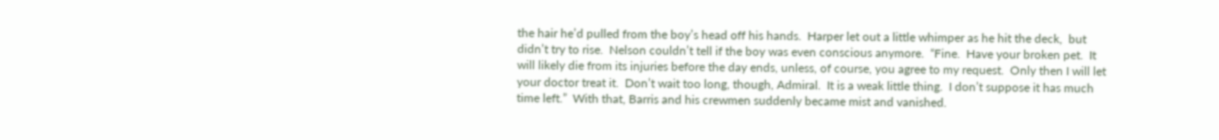the hair he’d pulled from the boy’s head off his hands.  Harper let out a little whimper as he hit the deck,  but didn’t try to rise.  Nelson couldn’t tell if the boy was even conscious anymore.  “Fine.  Have your broken pet.  It will likely die from its injuries before the day ends, unless, of course, you agree to my request.  Only then I will let your doctor treat it.  Don’t wait too long, though, Admiral.  It is a weak little thing.  I don’t suppose it has much time left.”  With that, Barris and his crewmen suddenly became mist and vanished.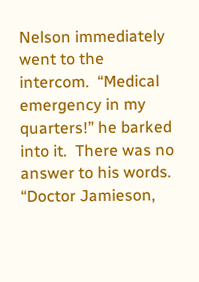Nelson immediately went to the intercom.  “Medical emergency in my quarters!” he barked into it.  There was no answer to his words.  “Doctor Jamieson,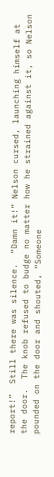report!”  Still there was silence.  “Damn it!” Nelson cursed, launching himself at the door.  The knob refused to budge no matter how he strained against it, so Nelson pounded on the door and shouted, “Someone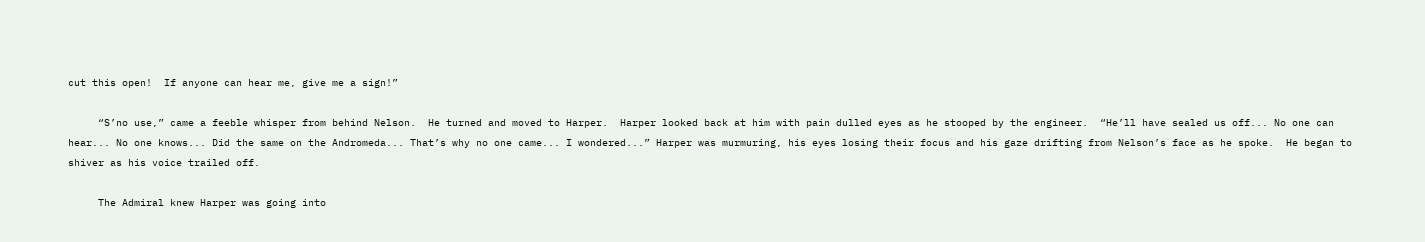cut this open!  If anyone can hear me, give me a sign!”

     “S’no use,” came a feeble whisper from behind Nelson.  He turned and moved to Harper.  Harper looked back at him with pain dulled eyes as he stooped by the engineer.  “He’ll have sealed us off... No one can hear... No one knows... Did the same on the Andromeda... That’s why no one came... I wondered...” Harper was murmuring, his eyes losing their focus and his gaze drifting from Nelson’s face as he spoke.  He began to shiver as his voice trailed off.

     The Admiral knew Harper was going into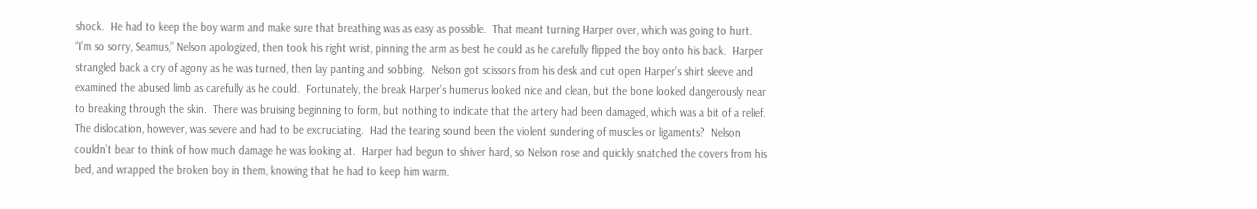shock.  He had to keep the boy warm and make sure that breathing was as easy as possible.  That meant turning Harper over, which was going to hurt.  “I’m so sorry, Seamus,” Nelson apologized, then took his right wrist, pinning the arm as best he could as he carefully flipped the boy onto his back.  Harper strangled back a cry of agony as he was turned, then lay panting and sobbing.  Nelson got scissors from his desk and cut open Harper’s shirt sleeve and examined the abused limb as carefully as he could.  Fortunately, the break Harper’s humerus looked nice and clean, but the bone looked dangerously near to breaking through the skin.  There was bruising beginning to form, but nothing to indicate that the artery had been damaged, which was a bit of a relief.  The dislocation, however, was severe and had to be excruciating.  Had the tearing sound been the violent sundering of muscles or ligaments?  Nelson couldn’t bear to think of how much damage he was looking at.  Harper had begun to shiver hard, so Nelson rose and quickly snatched the covers from his bed, and wrapped the broken boy in them, knowing that he had to keep him warm.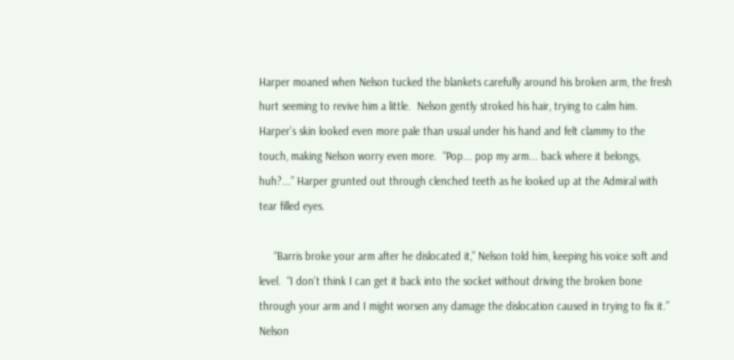Harper moaned when Nelson tucked the blankets carefully around his broken arm, the fresh hurt seeming to revive him a little.  Nelson gently stroked his hair, trying to calm him.  Harper’s skin looked even more pale than usual under his hand and felt clammy to the touch, making Nelson worry even more.  “Pop... pop my arm... back where it belongs, huh?...” Harper grunted out through clenched teeth as he looked up at the Admiral with tear filled eyes.

     “Barris broke your arm after he dislocated it,” Nelson told him, keeping his voice soft and level.  “I don’t think I can get it back into the socket without driving the broken bone through your arm and I might worsen any damage the dislocation caused in trying to fix it.”  Nelson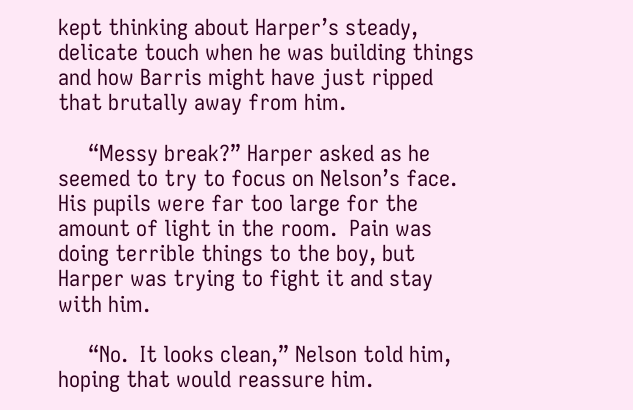kept thinking about Harper’s steady, delicate touch when he was building things and how Barris might have just ripped that brutally away from him.

     “Messy break?” Harper asked as he seemed to try to focus on Nelson’s face.  His pupils were far too large for the amount of light in the room.  Pain was doing terrible things to the boy, but Harper was trying to fight it and stay with him.

     “No.  It looks clean,” Nelson told him, hoping that would reassure him.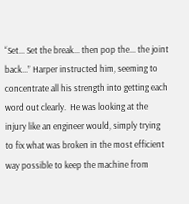“Set... Set the break... then pop the... the joint back...” Harper instructed him, seeming to concentrate all his strength into getting each word out clearly.  He was looking at the injury like an engineer would, simply trying to fix what was broken in the most efficient way possible to keep the machine from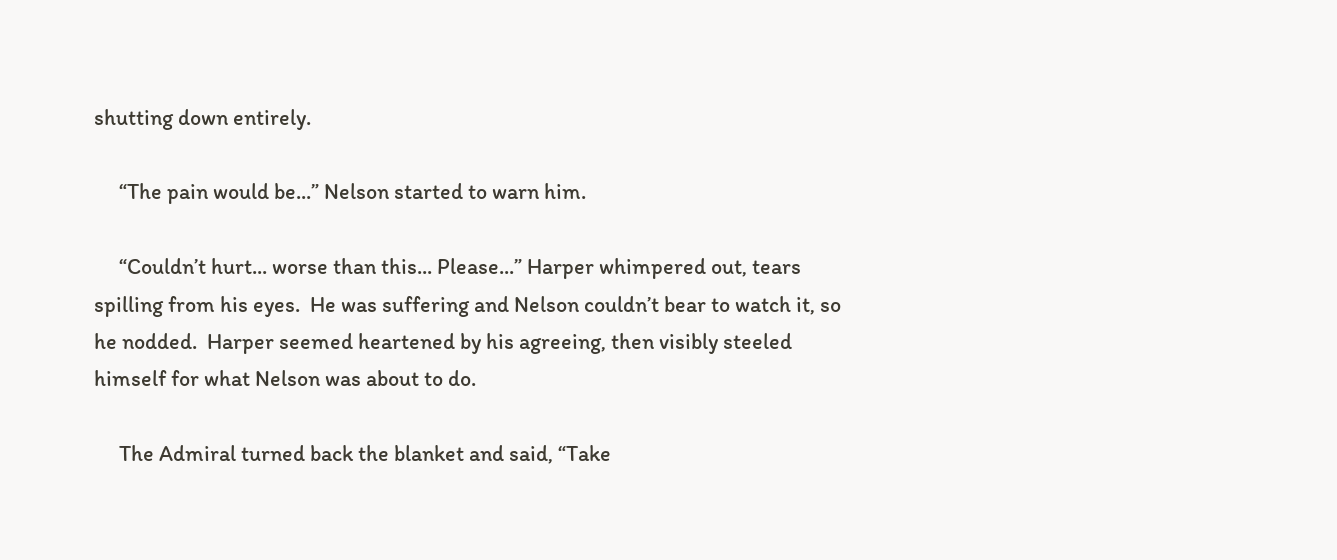shutting down entirely.

     “The pain would be...” Nelson started to warn him.

     “Couldn’t hurt... worse than this... Please...” Harper whimpered out, tears spilling from his eyes.  He was suffering and Nelson couldn’t bear to watch it, so he nodded.  Harper seemed heartened by his agreeing, then visibly steeled himself for what Nelson was about to do.

     The Admiral turned back the blanket and said, “Take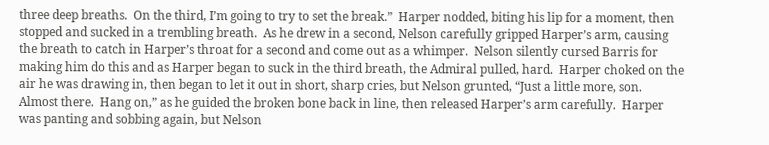three deep breaths.  On the third, I’m going to try to set the break.”  Harper nodded, biting his lip for a moment, then stopped and sucked in a trembling breath.  As he drew in a second, Nelson carefully gripped Harper’s arm, causing the breath to catch in Harper’s throat for a second and come out as a whimper.  Nelson silently cursed Barris for making him do this and as Harper began to suck in the third breath, the Admiral pulled, hard.  Harper choked on the air he was drawing in, then began to let it out in short, sharp cries, but Nelson grunted, “Just a little more, son.  Almost there.  Hang on,” as he guided the broken bone back in line, then released Harper’s arm carefully.  Harper was panting and sobbing again, but Nelson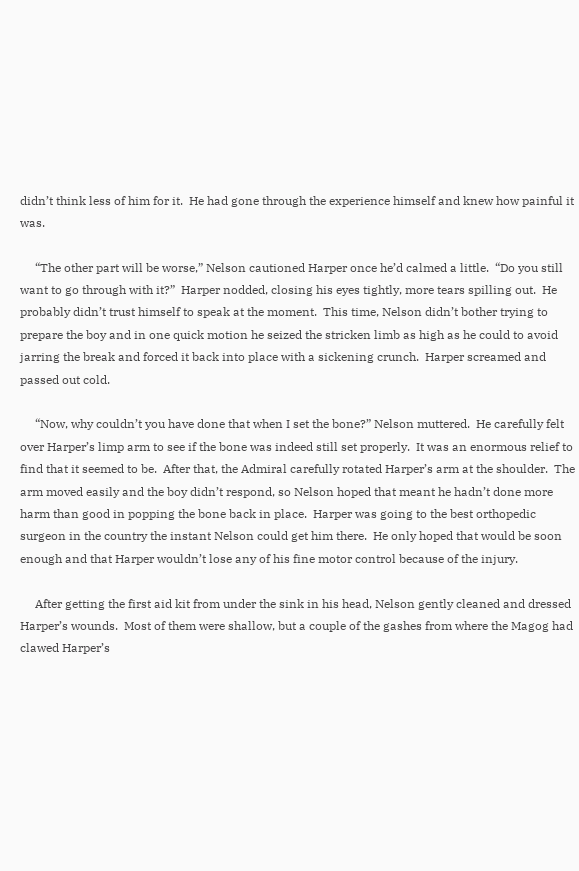didn’t think less of him for it.  He had gone through the experience himself and knew how painful it was.

     “The other part will be worse,” Nelson cautioned Harper once he’d calmed a little.  “Do you still want to go through with it?”  Harper nodded, closing his eyes tightly, more tears spilling out.  He probably didn’t trust himself to speak at the moment.  This time, Nelson didn’t bother trying to prepare the boy and in one quick motion he seized the stricken limb as high as he could to avoid jarring the break and forced it back into place with a sickening crunch.  Harper screamed and passed out cold.

     “Now, why couldn’t you have done that when I set the bone?” Nelson muttered.  He carefully felt over Harper’s limp arm to see if the bone was indeed still set properly.  It was an enormous relief to find that it seemed to be.  After that, the Admiral carefully rotated Harper’s arm at the shoulder.  The arm moved easily and the boy didn’t respond, so Nelson hoped that meant he hadn’t done more harm than good in popping the bone back in place.  Harper was going to the best orthopedic surgeon in the country the instant Nelson could get him there.  He only hoped that would be soon enough and that Harper wouldn’t lose any of his fine motor control because of the injury.

     After getting the first aid kit from under the sink in his head, Nelson gently cleaned and dressed Harper’s wounds.  Most of them were shallow, but a couple of the gashes from where the Magog had clawed Harper’s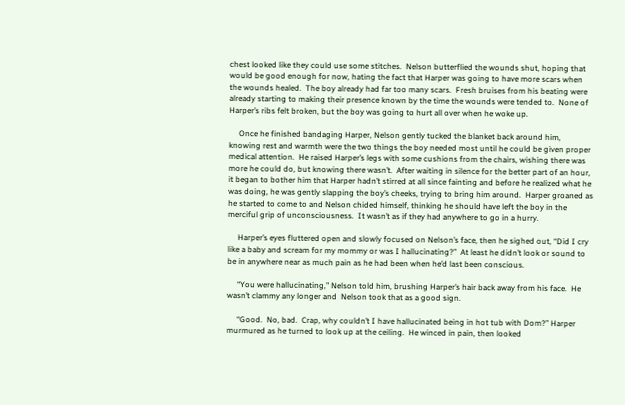chest looked like they could use some stitches.  Nelson butterflied the wounds shut, hoping that would be good enough for now, hating the fact that Harper was going to have more scars when the wounds healed.  The boy already had far too many scars.  Fresh bruises from his beating were already starting to making their presence known by the time the wounds were tended to.  None of Harper’s ribs felt broken, but the boy was going to hurt all over when he woke up.

     Once he finished bandaging Harper, Nelson gently tucked the blanket back around him, knowing rest and warmth were the two things the boy needed most until he could be given proper medical attention.  He raised Harper’s legs with some cushions from the chairs, wishing there was more he could do, but knowing there wasn’t.  After waiting in silence for the better part of an hour, it began to bother him that Harper hadn’t stirred at all since fainting and before he realized what he was doing, he was gently slapping the boy’s cheeks, trying to bring him around.  Harper groaned as he started to come to and Nelson chided himself, thinking he should have left the boy in the merciful grip of unconsciousness.  It wasn’t as if they had anywhere to go in a hurry.

     Harper’s eyes fluttered open and slowly focused on Nelson’s face, then he sighed out, “Did I cry like a baby and scream for my mommy or was I hallucinating?”  At least he didn’t look or sound to be in anywhere near as much pain as he had been when he’d last been conscious.

     “You were hallucinating,” Nelson told him, brushing Harper’s hair back away from his face.  He wasn’t clammy any longer and  Nelson took that as a good sign.

     “Good.  No, bad.  Crap, why couldn’t I have hallucinated being in hot tub with Dom?” Harper murmured as he turned to look up at the ceiling.  He winced in pain, then looked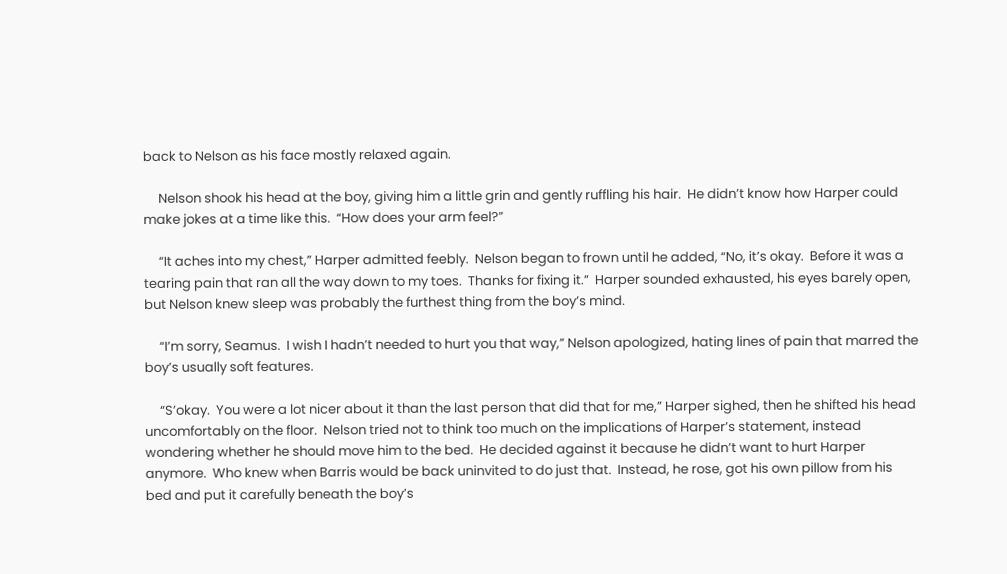back to Nelson as his face mostly relaxed again.

     Nelson shook his head at the boy, giving him a little grin and gently ruffling his hair.  He didn’t know how Harper could make jokes at a time like this.  “How does your arm feel?”

     “It aches into my chest,” Harper admitted feebly.  Nelson began to frown until he added, “No, it’s okay.  Before it was a tearing pain that ran all the way down to my toes.  Thanks for fixing it.”  Harper sounded exhausted, his eyes barely open, but Nelson knew sleep was probably the furthest thing from the boy’s mind.

     “I’m sorry, Seamus.  I wish I hadn’t needed to hurt you that way,” Nelson apologized, hating lines of pain that marred the boy’s usually soft features.

     “S’okay.  You were a lot nicer about it than the last person that did that for me,” Harper sighed, then he shifted his head uncomfortably on the floor.  Nelson tried not to think too much on the implications of Harper’s statement, instead wondering whether he should move him to the bed.  He decided against it because he didn’t want to hurt Harper anymore.  Who knew when Barris would be back uninvited to do just that.  Instead, he rose, got his own pillow from his bed and put it carefully beneath the boy’s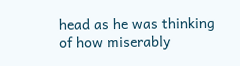head as he was thinking of how miserably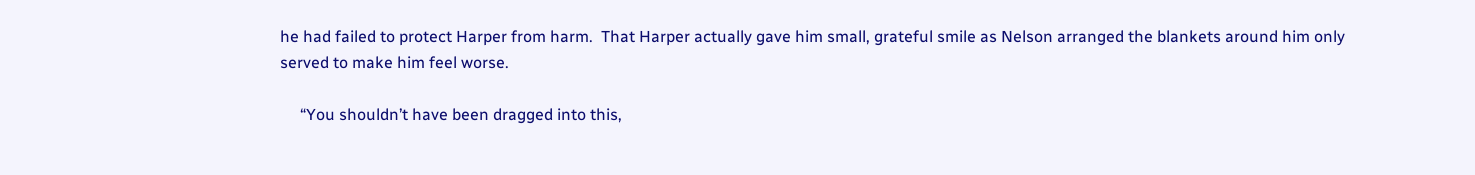he had failed to protect Harper from harm.  That Harper actually gave him small, grateful smile as Nelson arranged the blankets around him only served to make him feel worse.

     “You shouldn’t have been dragged into this,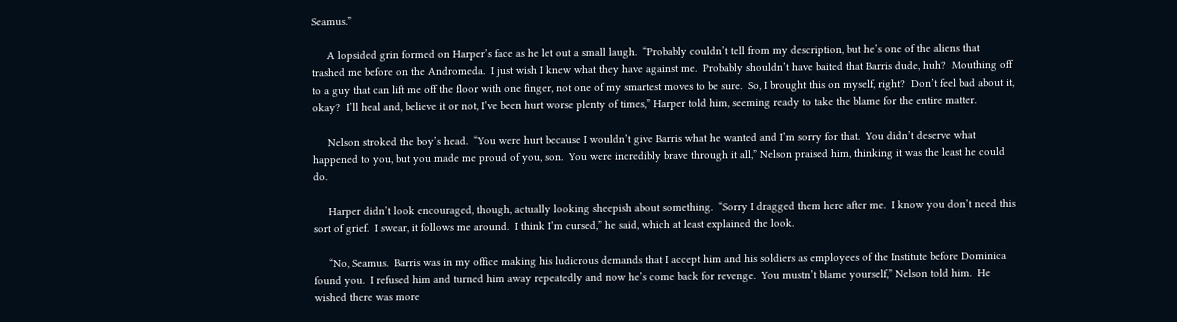Seamus.”

     A lopsided grin formed on Harper’s face as he let out a small laugh.  “Probably couldn’t tell from my description, but he’s one of the aliens that trashed me before on the Andromeda.  I just wish I knew what they have against me.  Probably shouldn’t have baited that Barris dude, huh?  Mouthing off to a guy that can lift me off the floor with one finger, not one of my smartest moves to be sure.  So, I brought this on myself, right?  Don’t feel bad about it, okay?  I’ll heal and, believe it or not, I’ve been hurt worse plenty of times,” Harper told him, seeming ready to take the blame for the entire matter.

     Nelson stroked the boy’s head.  “You were hurt because I wouldn’t give Barris what he wanted and I’m sorry for that.  You didn’t deserve what happened to you, but you made me proud of you, son.  You were incredibly brave through it all,” Nelson praised him, thinking it was the least he could do.

     Harper didn’t look encouraged, though, actually looking sheepish about something.  “Sorry I dragged them here after me.  I know you don’t need this sort of grief.  I swear, it follows me around.  I think I’m cursed,” he said, which at least explained the look.

     “No, Seamus.  Barris was in my office making his ludicrous demands that I accept him and his soldiers as employees of the Institute before Dominica found you.  I refused him and turned him away repeatedly and now he’s come back for revenge.  You mustn’t blame yourself,” Nelson told him.  He wished there was more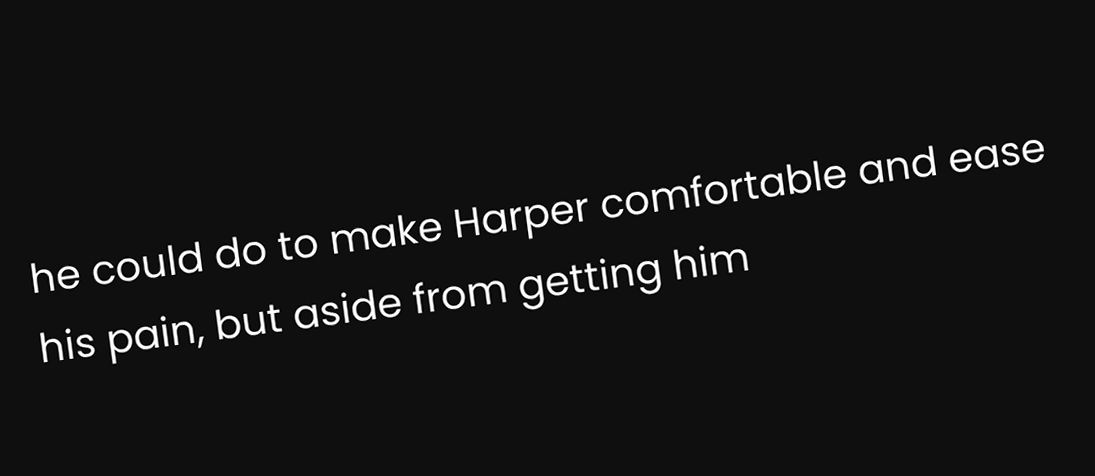he could do to make Harper comfortable and ease his pain, but aside from getting him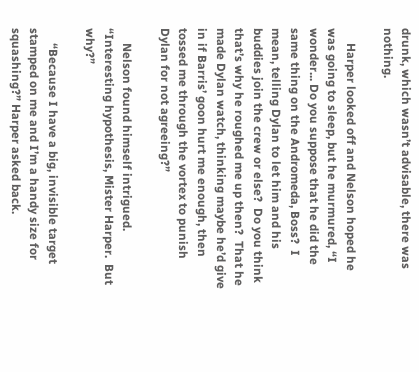drunk, which wasn’t advisable, there was nothing.

     Harper looked off and Nelson hoped he was going to sleep, but he murmured, “I wonder... Do you suppose that he did the same thing on the Andromeda, Boss?  I mean, telling Dylan to let him and his buddies join the crew or else?  Do you think that’s why he roughed me up then?  That he made Dylan watch, thinking maybe he’d give in if Barris’ goon hurt me enough, then tossed me through the vortex to punish Dylan for not agreeing?”

     Nelson found himself intrigued.  “Interesting hypothesis, Mister Harper.  But why?”

     “Because I have a big, invisible target stamped on me and I’m a handy size for squashing?” Harper asked back.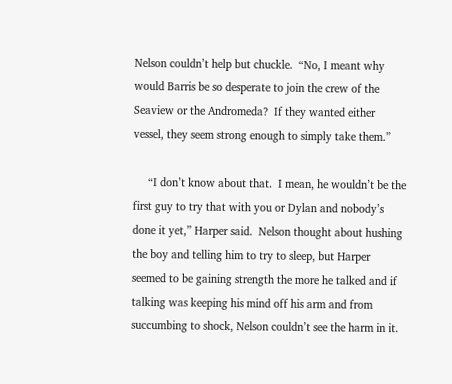Nelson couldn’t help but chuckle.  “No, I meant why would Barris be so desperate to join the crew of the Seaview or the Andromeda?  If they wanted either vessel, they seem strong enough to simply take them.”

     “I don’t know about that.  I mean, he wouldn’t be the first guy to try that with you or Dylan and nobody’s done it yet,” Harper said.  Nelson thought about hushing the boy and telling him to try to sleep, but Harper seemed to be gaining strength the more he talked and if talking was keeping his mind off his arm and from succumbing to shock, Nelson couldn’t see the harm in it.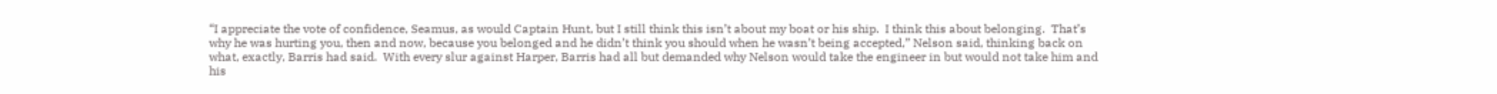“I appreciate the vote of confidence, Seamus, as would Captain Hunt, but I still think this isn’t about my boat or his ship.  I think this about belonging.  That’s why he was hurting you, then and now, because you belonged and he didn’t think you should when he wasn’t being accepted,” Nelson said, thinking back on what, exactly, Barris had said.  With every slur against Harper, Barris had all but demanded why Nelson would take the engineer in but would not take him and his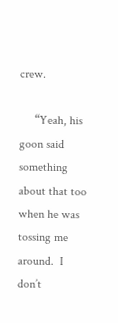crew.

     “Yeah, his goon said something about that too when he was tossing me around.  I don’t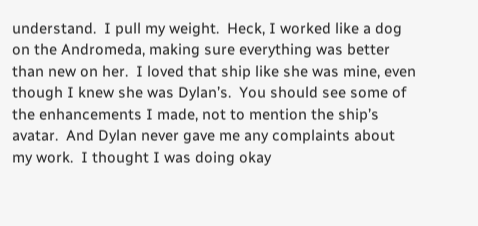understand.  I pull my weight.  Heck, I worked like a dog on the Andromeda, making sure everything was better than new on her.  I loved that ship like she was mine, even though I knew she was Dylan’s.  You should see some of the enhancements I made, not to mention the ship’s avatar.  And Dylan never gave me any complaints about my work.  I thought I was doing okay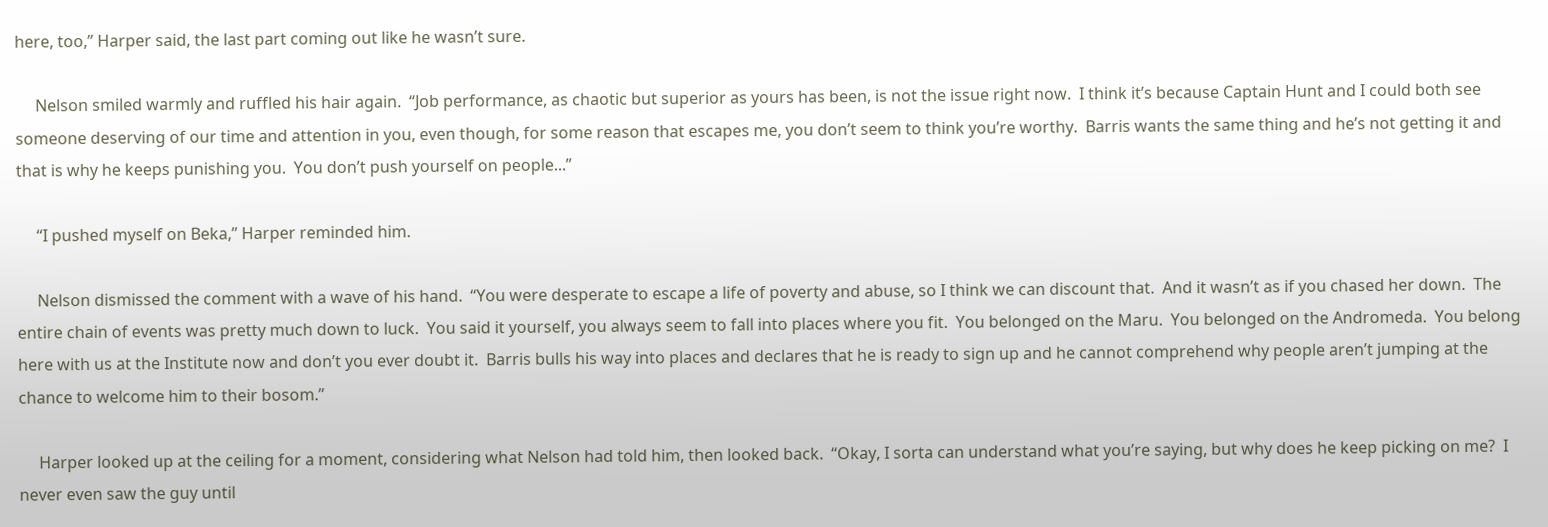here, too,” Harper said, the last part coming out like he wasn’t sure.

     Nelson smiled warmly and ruffled his hair again.  “Job performance, as chaotic but superior as yours has been, is not the issue right now.  I think it’s because Captain Hunt and I could both see someone deserving of our time and attention in you, even though, for some reason that escapes me, you don’t seem to think you’re worthy.  Barris wants the same thing and he’s not getting it and that is why he keeps punishing you.  You don’t push yourself on people...”

     “I pushed myself on Beka,” Harper reminded him.

     Nelson dismissed the comment with a wave of his hand.  “You were desperate to escape a life of poverty and abuse, so I think we can discount that.  And it wasn’t as if you chased her down.  The entire chain of events was pretty much down to luck.  You said it yourself, you always seem to fall into places where you fit.  You belonged on the Maru.  You belonged on the Andromeda.  You belong here with us at the Institute now and don’t you ever doubt it.  Barris bulls his way into places and declares that he is ready to sign up and he cannot comprehend why people aren’t jumping at the chance to welcome him to their bosom.”

     Harper looked up at the ceiling for a moment, considering what Nelson had told him, then looked back.  “Okay, I sorta can understand what you’re saying, but why does he keep picking on me?  I never even saw the guy until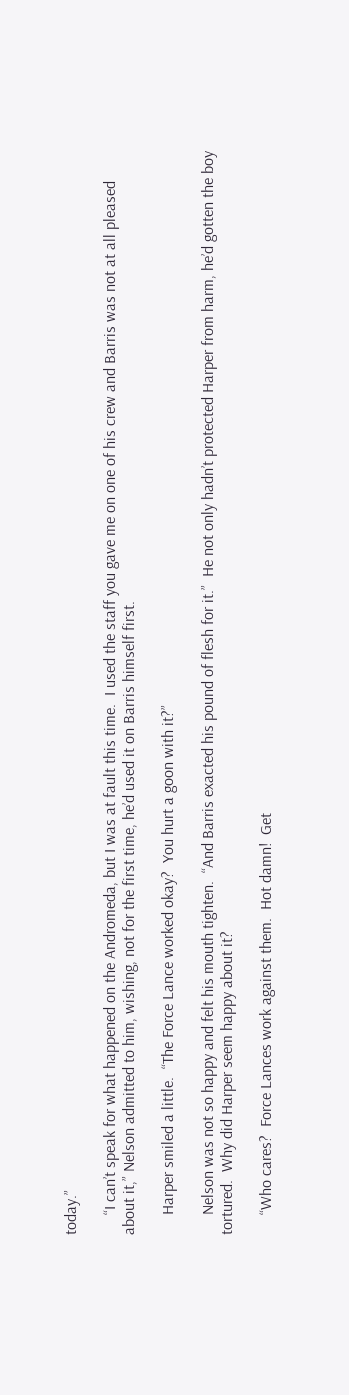today.”

     “I can’t speak for what happened on the Andromeda, but I was at fault this time.  I used the staff you gave me on one of his crew and Barris was not at all pleased about it,” Nelson admitted to him, wishing, not for the first time, he’d used it on Barris himself first.

     Harper smiled a little.  “The Force Lance worked okay?  You hurt a goon with it?”

     Nelson was not so happy and felt his mouth tighten.  “And Barris exacted his pound of flesh for it.”  He not only hadn’t protected Harper from harm, he’d gotten the boy tortured.  Why did Harper seem happy about it?

     “Who cares?  Force Lances work against them.  Hot damn!  Get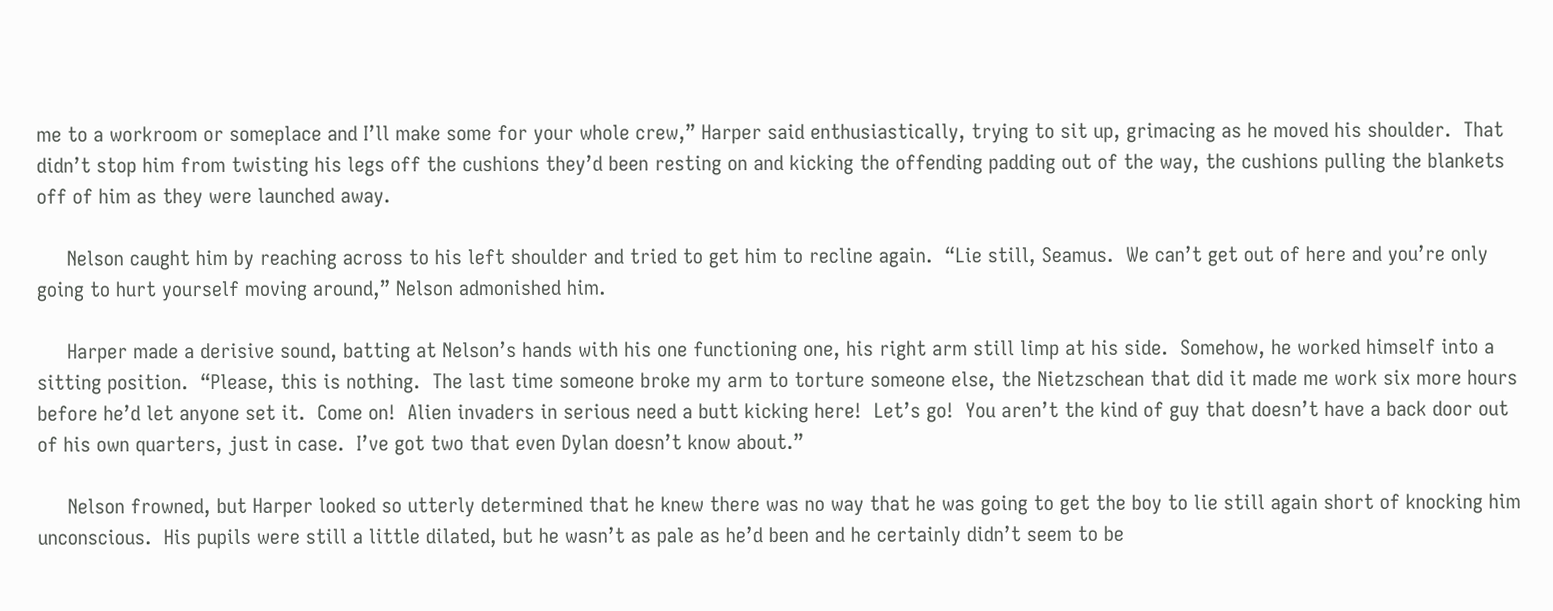me to a workroom or someplace and I’ll make some for your whole crew,” Harper said enthusiastically, trying to sit up, grimacing as he moved his shoulder.  That didn’t stop him from twisting his legs off the cushions they’d been resting on and kicking the offending padding out of the way, the cushions pulling the blankets off of him as they were launched away.

     Nelson caught him by reaching across to his left shoulder and tried to get him to recline again.  “Lie still, Seamus.  We can’t get out of here and you’re only going to hurt yourself moving around,” Nelson admonished him.

     Harper made a derisive sound, batting at Nelson’s hands with his one functioning one, his right arm still limp at his side.  Somehow, he worked himself into a sitting position.  “Please, this is nothing.  The last time someone broke my arm to torture someone else, the Nietzschean that did it made me work six more hours before he’d let anyone set it.  Come on!  Alien invaders in serious need a butt kicking here!  Let’s go!  You aren’t the kind of guy that doesn’t have a back door out of his own quarters, just in case.  I’ve got two that even Dylan doesn’t know about.”

     Nelson frowned, but Harper looked so utterly determined that he knew there was no way that he was going to get the boy to lie still again short of knocking him unconscious.  His pupils were still a little dilated, but he wasn’t as pale as he’d been and he certainly didn’t seem to be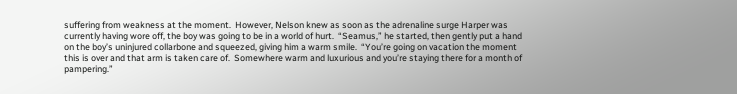suffering from weakness at the moment.  However, Nelson knew as soon as the adrenaline surge Harper was currently having wore off, the boy was going to be in a world of hurt.  “Seamus,” he started, then gently put a hand on the boy’s uninjured collarbone and squeezed, giving him a warm smile.  “You’re going on vacation the moment this is over and that arm is taken care of.  Somewhere warm and luxurious and you’re staying there for a month of pampering.”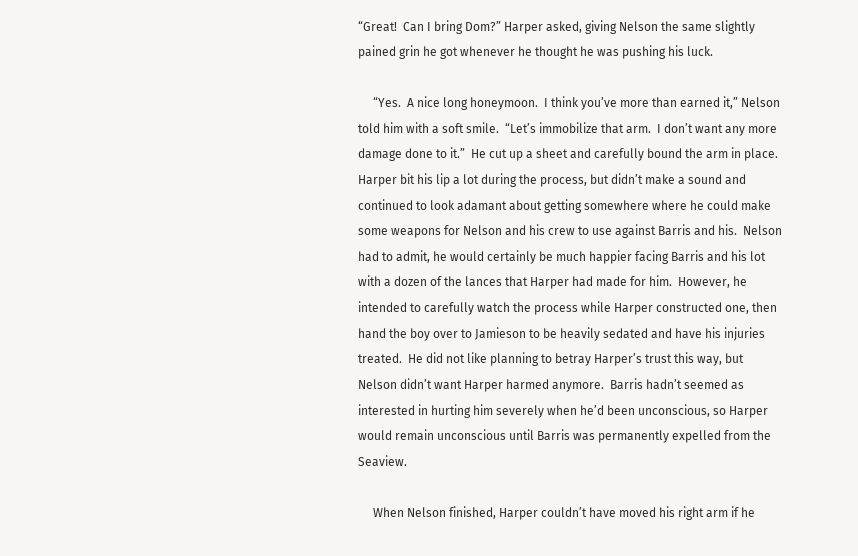“Great!  Can I bring Dom?” Harper asked, giving Nelson the same slightly pained grin he got whenever he thought he was pushing his luck.

     “Yes.  A nice long honeymoon.  I think you’ve more than earned it,” Nelson told him with a soft smile.  “Let’s immobilize that arm.  I don’t want any more damage done to it.”  He cut up a sheet and carefully bound the arm in place.  Harper bit his lip a lot during the process, but didn’t make a sound and continued to look adamant about getting somewhere where he could make some weapons for Nelson and his crew to use against Barris and his.  Nelson had to admit, he would certainly be much happier facing Barris and his lot with a dozen of the lances that Harper had made for him.  However, he intended to carefully watch the process while Harper constructed one, then hand the boy over to Jamieson to be heavily sedated and have his injuries treated.  He did not like planning to betray Harper’s trust this way, but Nelson didn’t want Harper harmed anymore.  Barris hadn’t seemed as interested in hurting him severely when he’d been unconscious, so Harper would remain unconscious until Barris was permanently expelled from the Seaview.

     When Nelson finished, Harper couldn’t have moved his right arm if he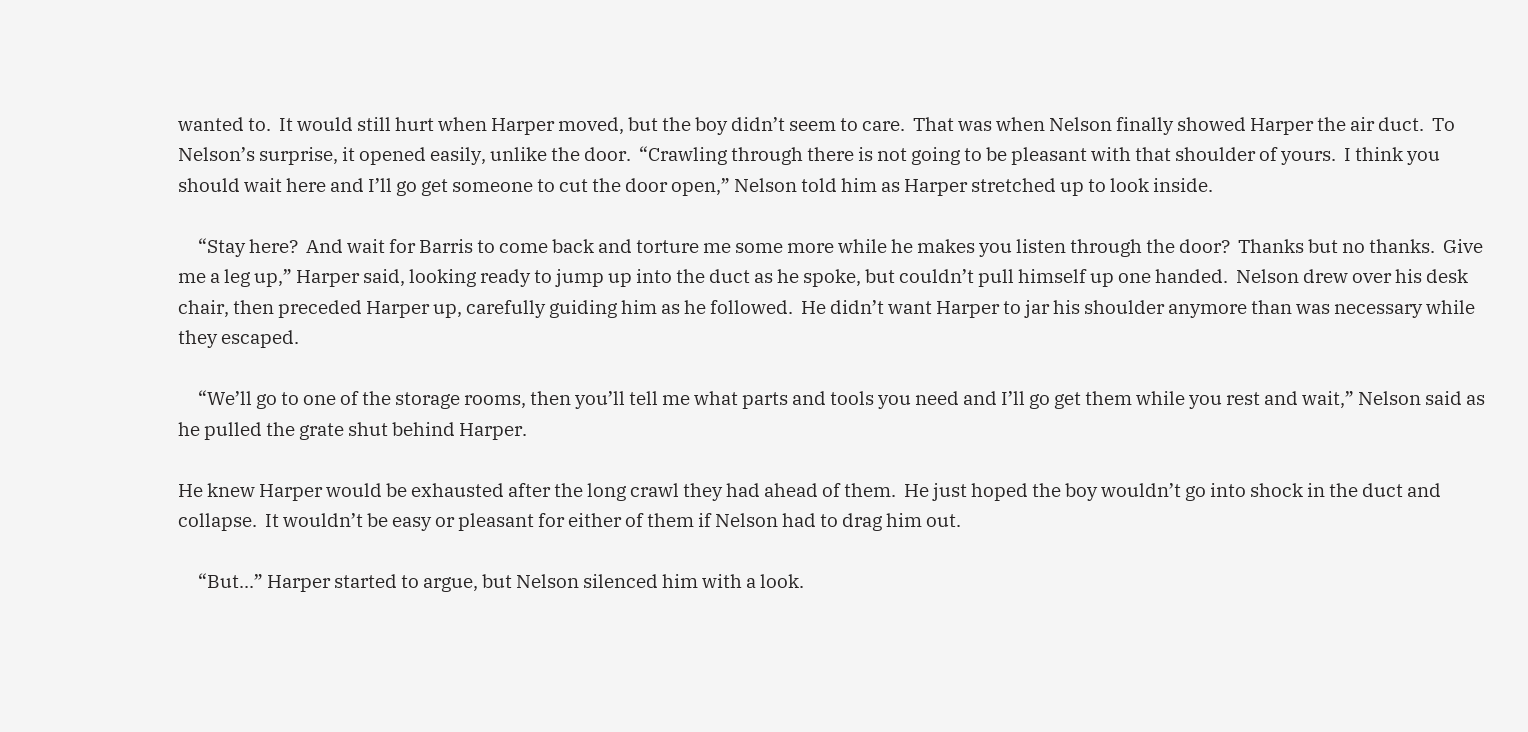wanted to.  It would still hurt when Harper moved, but the boy didn’t seem to care.  That was when Nelson finally showed Harper the air duct.  To Nelson’s surprise, it opened easily, unlike the door.  “Crawling through there is not going to be pleasant with that shoulder of yours.  I think you should wait here and I’ll go get someone to cut the door open,” Nelson told him as Harper stretched up to look inside.

     “Stay here?  And wait for Barris to come back and torture me some more while he makes you listen through the door?  Thanks but no thanks.  Give me a leg up,” Harper said, looking ready to jump up into the duct as he spoke, but couldn’t pull himself up one handed.  Nelson drew over his desk chair, then preceded Harper up, carefully guiding him as he followed.  He didn’t want Harper to jar his shoulder anymore than was necessary while they escaped.

     “We’ll go to one of the storage rooms, then you’ll tell me what parts and tools you need and I’ll go get them while you rest and wait,” Nelson said as he pulled the grate shut behind Harper.

He knew Harper would be exhausted after the long crawl they had ahead of them.  He just hoped the boy wouldn’t go into shock in the duct and collapse.  It wouldn’t be easy or pleasant for either of them if Nelson had to drag him out.

     “But...” Harper started to argue, but Nelson silenced him with a look.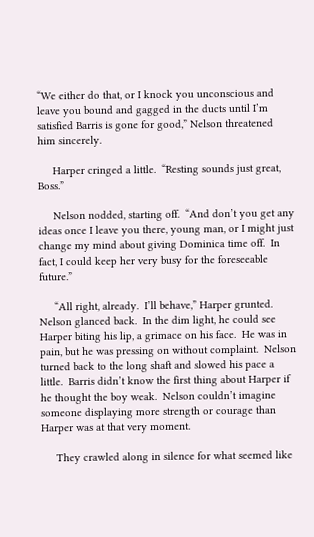“We either do that, or I knock you unconscious and leave you bound and gagged in the ducts until I’m satisfied Barris is gone for good,” Nelson threatened him sincerely.

     Harper cringed a little.  “Resting sounds just great, Boss.”

     Nelson nodded, starting off.  “And don’t you get any ideas once I leave you there, young man, or I might just change my mind about giving Dominica time off.  In fact, I could keep her very busy for the foreseeable future.”

     “All right, already.  I’ll behave,” Harper grunted.  Nelson glanced back.  In the dim light, he could see Harper biting his lip, a grimace on his face.  He was in pain, but he was pressing on without complaint.  Nelson turned back to the long shaft and slowed his pace a little.  Barris didn’t know the first thing about Harper if he thought the boy weak.  Nelson couldn’t imagine someone displaying more strength or courage than Harper was at that very moment.

     They crawled along in silence for what seemed like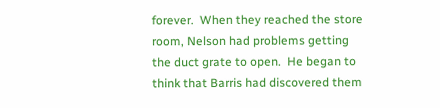forever.  When they reached the store room, Nelson had problems getting the duct grate to open.  He began to think that Barris had discovered them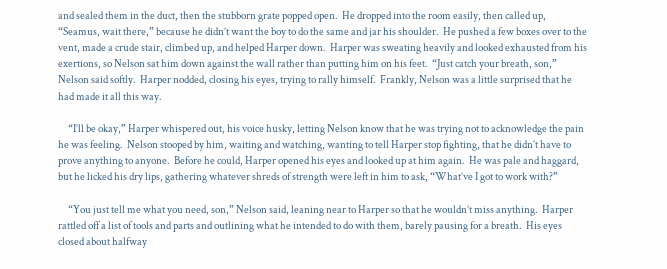and sealed them in the duct, then the stubborn grate popped open.  He dropped into the room easily, then called up, “Seamus, wait there,” because he didn’t want the boy to do the same and jar his shoulder.  He pushed a few boxes over to the vent, made a crude stair, climbed up, and helped Harper down.  Harper was sweating heavily and looked exhausted from his exertions, so Nelson sat him down against the wall rather than putting him on his feet.  “Just catch your breath, son,” Nelson said softly.  Harper nodded, closing his eyes, trying to rally himself.  Frankly, Nelson was a little surprised that he had made it all this way.

     “I’ll be okay,” Harper whispered out, his voice husky, letting Nelson know that he was trying not to acknowledge the pain he was feeling.  Nelson stooped by him, waiting and watching, wanting to tell Harper stop fighting, that he didn’t have to prove anything to anyone.  Before he could, Harper opened his eyes and looked up at him again.  He was pale and haggard, but he licked his dry lips, gathering whatever shreds of strength were left in him to ask, “What’ve I got to work with?”

     “You just tell me what you need, son,” Nelson said, leaning near to Harper so that he wouldn’t miss anything.  Harper rattled off a list of tools and parts and outlining what he intended to do with them, barely pausing for a breath.  His eyes closed about halfway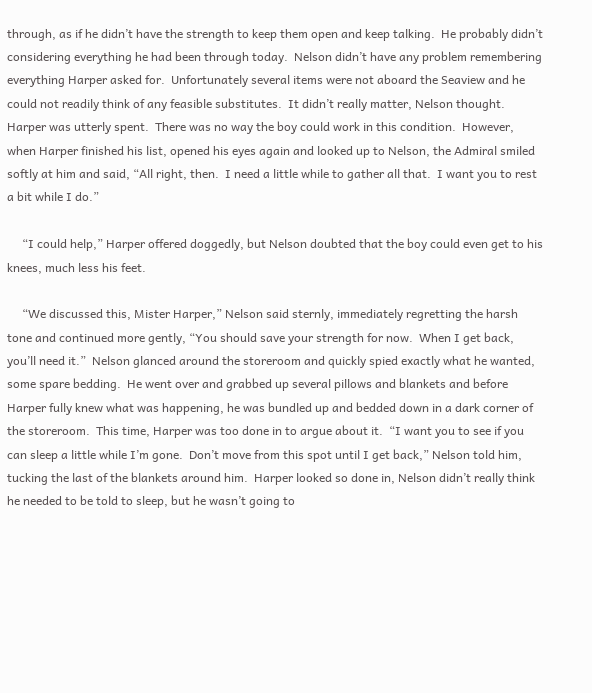through, as if he didn’t have the strength to keep them open and keep talking.  He probably didn’t considering everything he had been through today.  Nelson didn’t have any problem remembering everything Harper asked for.  Unfortunately several items were not aboard the Seaview and he could not readily think of any feasible substitutes.  It didn’t really matter, Nelson thought.  Harper was utterly spent.  There was no way the boy could work in this condition.  However, when Harper finished his list, opened his eyes again and looked up to Nelson, the Admiral smiled softly at him and said, “All right, then.  I need a little while to gather all that.  I want you to rest a bit while I do.”

     “I could help,” Harper offered doggedly, but Nelson doubted that the boy could even get to his knees, much less his feet.

     “We discussed this, Mister Harper,” Nelson said sternly, immediately regretting the harsh tone and continued more gently, “You should save your strength for now.  When I get back, you’ll need it.”  Nelson glanced around the storeroom and quickly spied exactly what he wanted, some spare bedding.  He went over and grabbed up several pillows and blankets and before Harper fully knew what was happening, he was bundled up and bedded down in a dark corner of the storeroom.  This time, Harper was too done in to argue about it.  “I want you to see if you can sleep a little while I’m gone.  Don’t move from this spot until I get back,” Nelson told him, tucking the last of the blankets around him.  Harper looked so done in, Nelson didn’t really think he needed to be told to sleep, but he wasn’t going to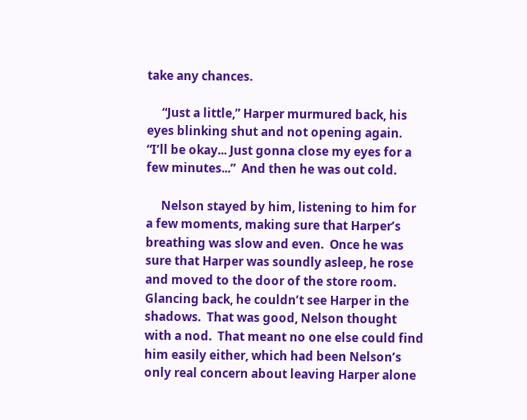take any chances.

     “Just a little,” Harper murmured back, his eyes blinking shut and not opening again.  “I’ll be okay... Just gonna close my eyes for a few minutes...”  And then he was out cold.

     Nelson stayed by him, listening to him for a few moments, making sure that Harper’s breathing was slow and even.  Once he was sure that Harper was soundly asleep, he rose and moved to the door of the store room.  Glancing back, he couldn’t see Harper in the shadows.  That was good, Nelson thought with a nod.  That meant no one else could find him easily either, which had been Nelson’s only real concern about leaving Harper alone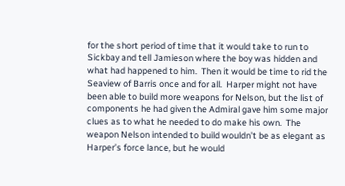for the short period of time that it would take to run to Sickbay and tell Jamieson where the boy was hidden and what had happened to him.  Then it would be time to rid the Seaview of Barris once and for all.  Harper might not have been able to build more weapons for Nelson, but the list of components he had given the Admiral gave him some major clues as to what he needed to do make his own.  The weapon Nelson intended to build wouldn’t be as elegant as Harper’s force lance, but he would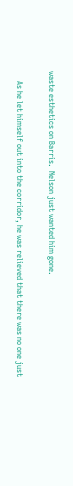waste esthetics on Barris.  Nelson just wanted him gone.

     As he let himself out into the corridor, he was relieved that there was no one just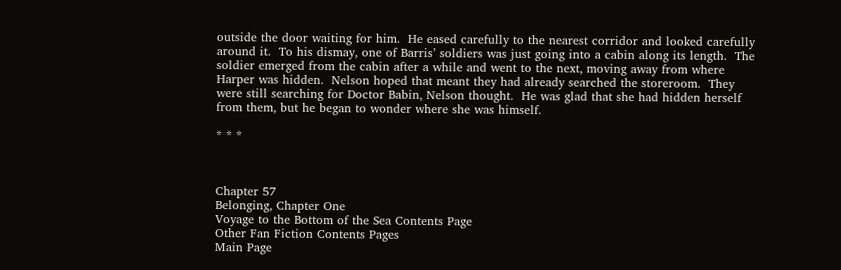outside the door waiting for him.  He eased carefully to the nearest corridor and looked carefully around it.  To his dismay, one of Barris’ soldiers was just going into a cabin along its length.  The soldier emerged from the cabin after a while and went to the next, moving away from where Harper was hidden.  Nelson hoped that meant they had already searched the storeroom.  They were still searching for Doctor Babin, Nelson thought.  He was glad that she had hidden herself from them, but he began to wonder where she was himself.

* * *



Chapter 57
Belonging, Chapter One
Voyage to the Bottom of the Sea Contents Page
Other Fan Fiction Contents Pages
Main Page